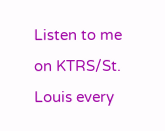Listen to me on KTRS/St. Louis every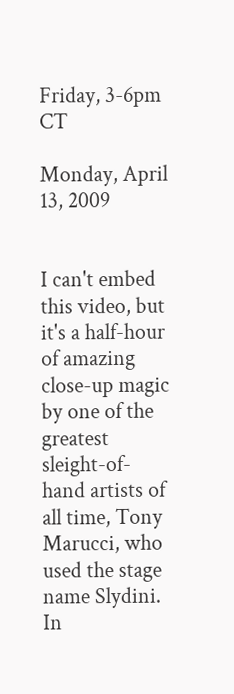Friday, 3-6pm CT

Monday, April 13, 2009


I can't embed this video, but it's a half-hour of amazing close-up magic by one of the greatest sleight-of-hand artists of all time, Tony Marucci, who used the stage name Slydini. In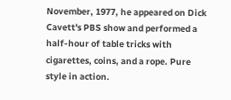November, 1977, he appeared on Dick Cavett's PBS show and performed a half-hour of table tricks with cigarettes, coins, and a rope. Pure style in action.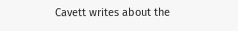Cavett writes about the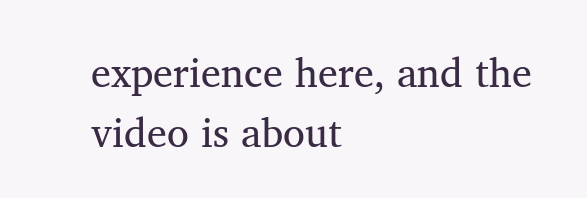experience here, and the video is about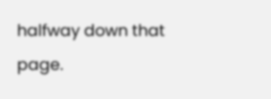halfway down that page.